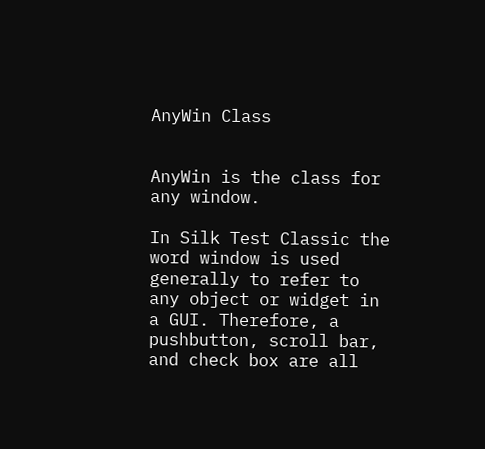AnyWin Class


AnyWin is the class for any window.

In Silk Test Classic the word window is used generally to refer to any object or widget in a GUI. Therefore, a pushbutton, scroll bar, and check box are all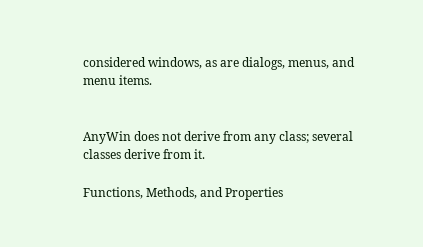considered windows, as are dialogs, menus, and menu items.


AnyWin does not derive from any class; several classes derive from it.

Functions, Methods, and Properties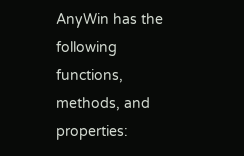AnyWin has the following functions, methods, and properties: